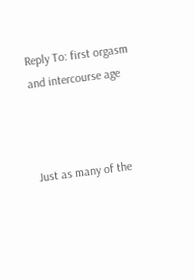Reply To: first orgasm and intercourse age



Just as many of the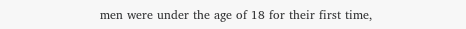men were under the age of 18 for their first time,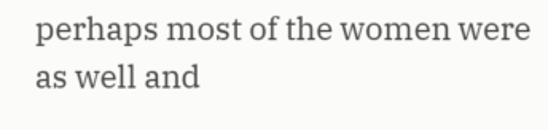perhaps most of the women were as well and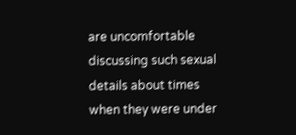are uncomfortable discussing such sexual details about times when they were under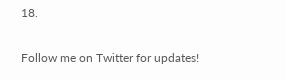18.

Follow me on Twitter for updates!